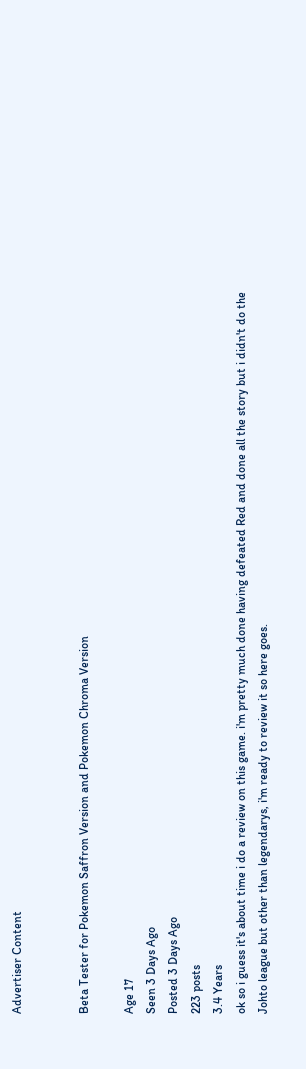Advertiser Content


Beta Tester for Pokemon Saffron Version and Pokemon Chroma Version

Age 17
Seen 3 Days Ago
Posted 3 Days Ago
223 posts
3.4 Years
ok so i guess it's about time i do a review on this game. i'm pretty much done having defeated Red and done all the story but i didn't do the Johto league but other than legendarys, i'm ready to review it so here goes.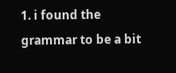1. i found the grammar to be a bit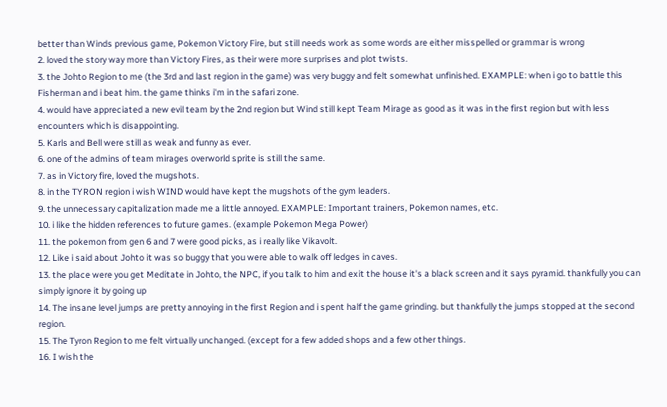better than Winds previous game, Pokemon Victory Fire, but still needs work as some words are either misspelled or grammar is wrong
2. loved the story way more than Victory Fires, as their were more surprises and plot twists.
3. the Johto Region to me (the 3rd and last region in the game) was very buggy and felt somewhat unfinished. EXAMPLE: when i go to battle this Fisherman and i beat him. the game thinks i'm in the safari zone.
4. would have appreciated a new evil team by the 2nd region but Wind still kept Team Mirage as good as it was in the first region but with less encounters which is disappointing.
5. Karls and Bell were still as weak and funny as ever.
6. one of the admins of team mirages overworld sprite is still the same.
7. as in Victory fire, loved the mugshots.
8. in the TYRON region i wish WIND would have kept the mugshots of the gym leaders.
9. the unnecessary capitalization made me a little annoyed. EXAMPLE: Important trainers, Pokemon names, etc.
10. i like the hidden references to future games. (example Pokemon Mega Power)
11. the pokemon from gen 6 and 7 were good picks, as i really like Vikavolt.
12. Like i said about Johto it was so buggy that you were able to walk off ledges in caves.
13. the place were you get Meditate in Johto, the NPC, if you talk to him and exit the house it's a black screen and it says pyramid. thankfully you can simply ignore it by going up
14. The insane level jumps are pretty annoying in the first Region and i spent half the game grinding. but thankfully the jumps stopped at the second region.
15. The Tyron Region to me felt virtually unchanged. (except for a few added shops and a few other things.
16. I wish the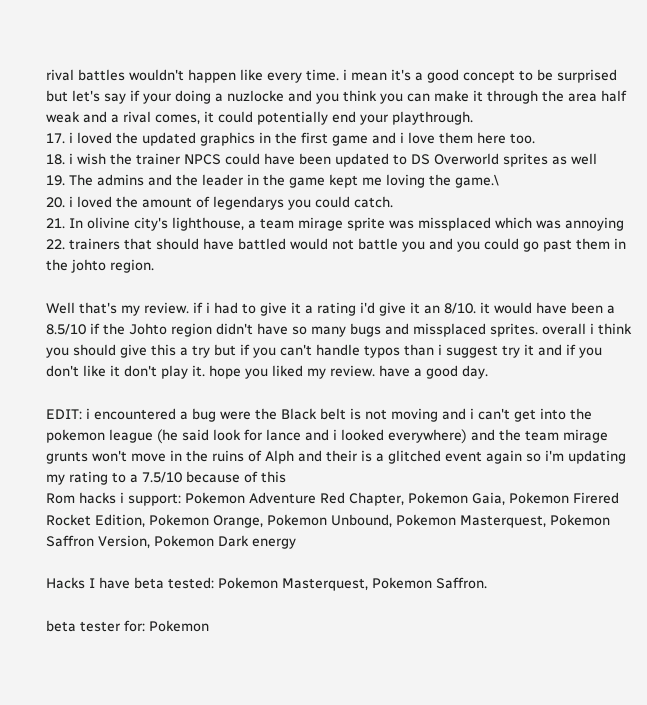rival battles wouldn't happen like every time. i mean it's a good concept to be surprised but let's say if your doing a nuzlocke and you think you can make it through the area half weak and a rival comes, it could potentially end your playthrough.
17. i loved the updated graphics in the first game and i love them here too.
18. i wish the trainer NPCS could have been updated to DS Overworld sprites as well
19. The admins and the leader in the game kept me loving the game.\
20. i loved the amount of legendarys you could catch.
21. In olivine city's lighthouse, a team mirage sprite was missplaced which was annoying
22. trainers that should have battled would not battle you and you could go past them in the johto region.

Well that's my review. if i had to give it a rating i'd give it an 8/10. it would have been a 8.5/10 if the Johto region didn't have so many bugs and missplaced sprites. overall i think you should give this a try but if you can't handle typos than i suggest try it and if you don't like it don't play it. hope you liked my review. have a good day.

EDIT: i encountered a bug were the Black belt is not moving and i can't get into the pokemon league (he said look for lance and i looked everywhere) and the team mirage grunts won't move in the ruins of Alph and their is a glitched event again so i'm updating my rating to a 7.5/10 because of this
Rom hacks i support: Pokemon Adventure Red Chapter, Pokemon Gaia, Pokemon Firered Rocket Edition, Pokemon Orange, Pokemon Unbound, Pokemon Masterquest, Pokemon Saffron Version, Pokemon Dark energy

Hacks I have beta tested: Pokemon Masterquest, Pokemon Saffron.

beta tester for: Pokemon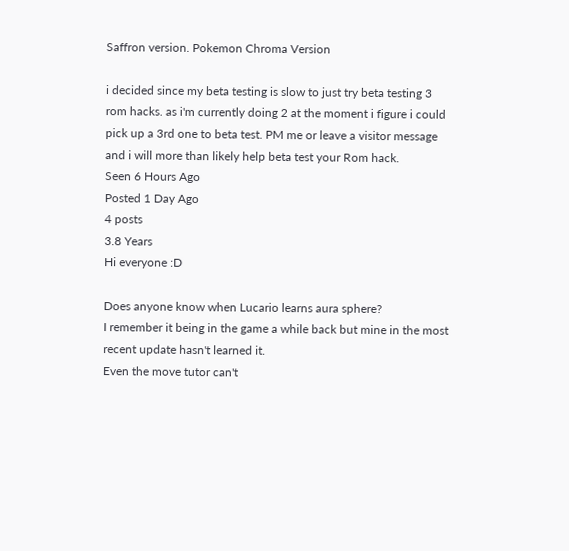Saffron version. Pokemon Chroma Version

i decided since my beta testing is slow to just try beta testing 3 rom hacks. as i'm currently doing 2 at the moment i figure i could pick up a 3rd one to beta test. PM me or leave a visitor message and i will more than likely help beta test your Rom hack.
Seen 6 Hours Ago
Posted 1 Day Ago
4 posts
3.8 Years
Hi everyone :D

Does anyone know when Lucario learns aura sphere?
I remember it being in the game a while back but mine in the most recent update hasn't learned it.
Even the move tutor can't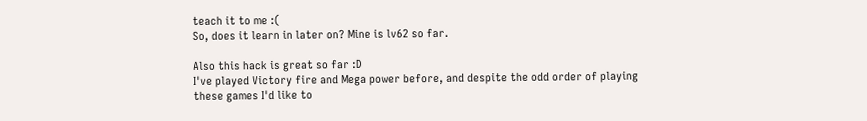teach it to me :(
So, does it learn in later on? Mine is lv62 so far.

Also this hack is great so far :D
I've played Victory fire and Mega power before, and despite the odd order of playing these games I'd like to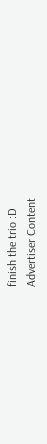finish the trio :D
Advertiser Content